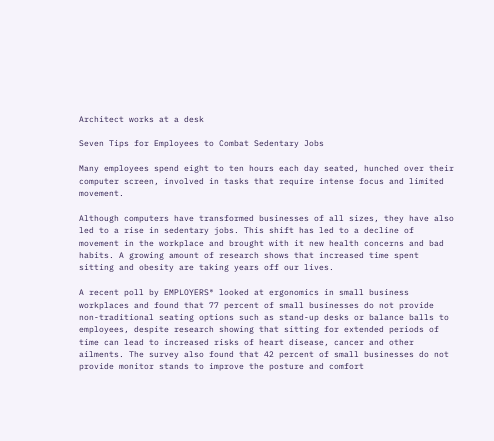Architect works at a desk

Seven Tips for Employees to Combat Sedentary Jobs

Many employees spend eight to ten hours each day seated, hunched over their computer screen, involved in tasks that require intense focus and limited movement.

Although computers have transformed businesses of all sizes, they have also led to a rise in sedentary jobs. This shift has led to a decline of movement in the workplace and brought with it new health concerns and bad habits. A growing amount of research shows that increased time spent sitting and obesity are taking years off our lives.

A recent poll by EMPLOYERS® looked at ergonomics in small business workplaces and found that 77 percent of small businesses do not provide non-traditional seating options such as stand-up desks or balance balls to employees, despite research showing that sitting for extended periods of time can lead to increased risks of heart disease, cancer and other ailments. The survey also found that 42 percent of small businesses do not provide monitor stands to improve the posture and comfort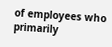of employees who primarily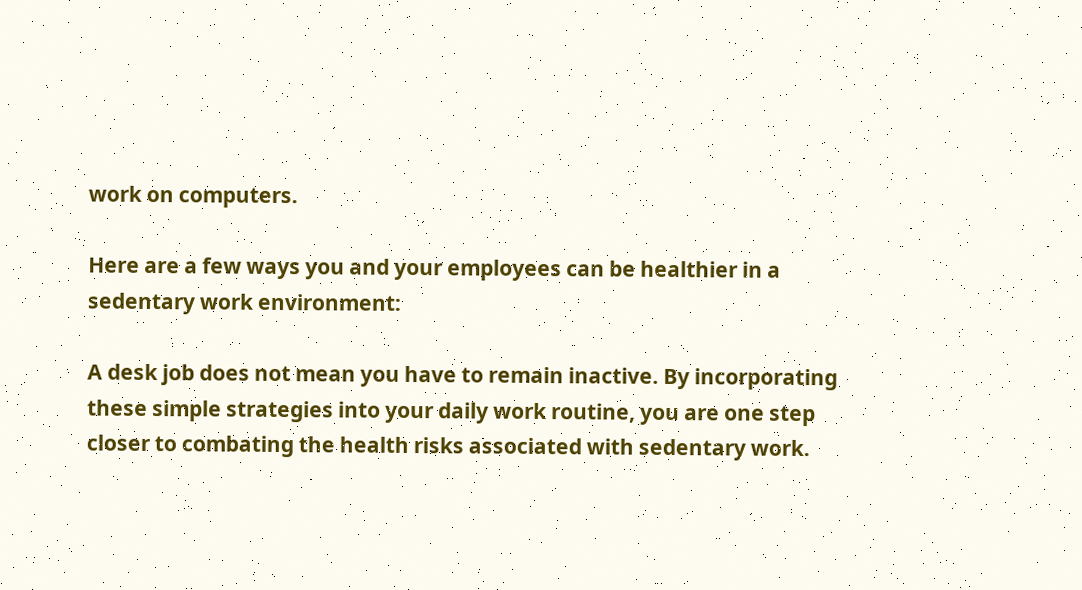work on computers.

Here are a few ways you and your employees can be healthier in a sedentary work environment:

A desk job does not mean you have to remain inactive. By incorporating these simple strategies into your daily work routine, you are one step closer to combating the health risks associated with sedentary work.